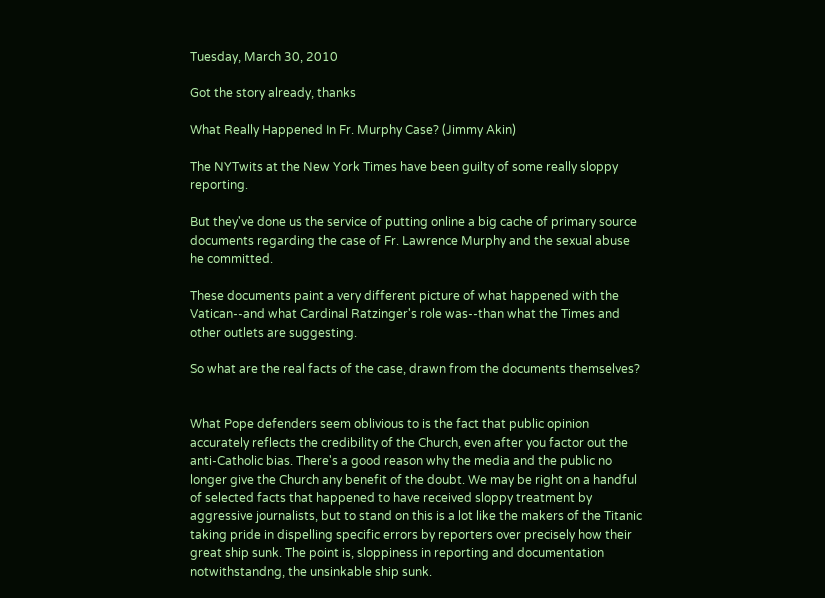Tuesday, March 30, 2010

Got the story already, thanks

What Really Happened In Fr. Murphy Case? (Jimmy Akin)

The NYTwits at the New York Times have been guilty of some really sloppy reporting.

But they've done us the service of putting online a big cache of primary source documents regarding the case of Fr. Lawrence Murphy and the sexual abuse he committed.

These documents paint a very different picture of what happened with the Vatican--and what Cardinal Ratzinger's role was--than what the Times and other outlets are suggesting.

So what are the real facts of the case, drawn from the documents themselves?


What Pope defenders seem oblivious to is the fact that public opinion accurately reflects the credibility of the Church, even after you factor out the anti-Catholic bias. There's a good reason why the media and the public no longer give the Church any benefit of the doubt. We may be right on a handful of selected facts that happened to have received sloppy treatment by aggressive journalists, but to stand on this is a lot like the makers of the Titanic taking pride in dispelling specific errors by reporters over precisely how their great ship sunk. The point is, sloppiness in reporting and documentation notwithstandng, the unsinkable ship sunk.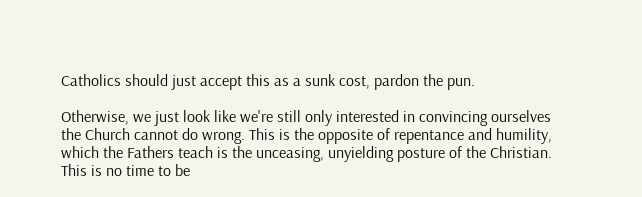Catholics should just accept this as a sunk cost, pardon the pun.

Otherwise, we just look like we're still only interested in convincing ourselves the Church cannot do wrong. This is the opposite of repentance and humility, which the Fathers teach is the unceasing, unyielding posture of the Christian. This is no time to be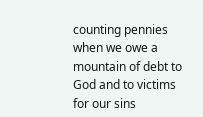counting pennies when we owe a mountain of debt to God and to victims for our sins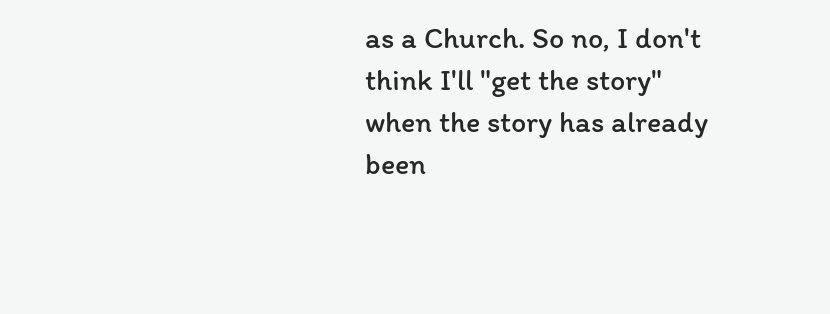as a Church. So no, I don't think I'll "get the story" when the story has already been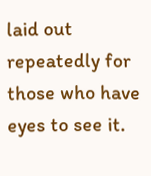laid out repeatedly for those who have eyes to see it.